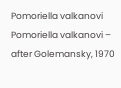Pomoriella valkanovi
Pomoriella valkanovi – after Golemansky, 1970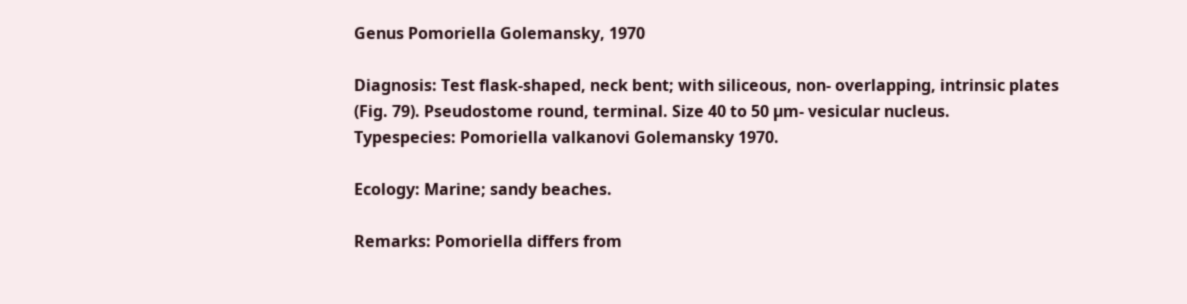Genus Pomoriella Golemansky, 1970

Diagnosis: Test flask-shaped, neck bent; with siliceous, non- overlapping, intrinsic plates (Fig. 79). Pseudostome round, terminal. Size 40 to 50 µm- vesicular nucleus.
Typespecies: Pomoriella valkanovi Golemansky 1970.

Ecology: Marine; sandy beaches.

Remarks: Pomoriella differs from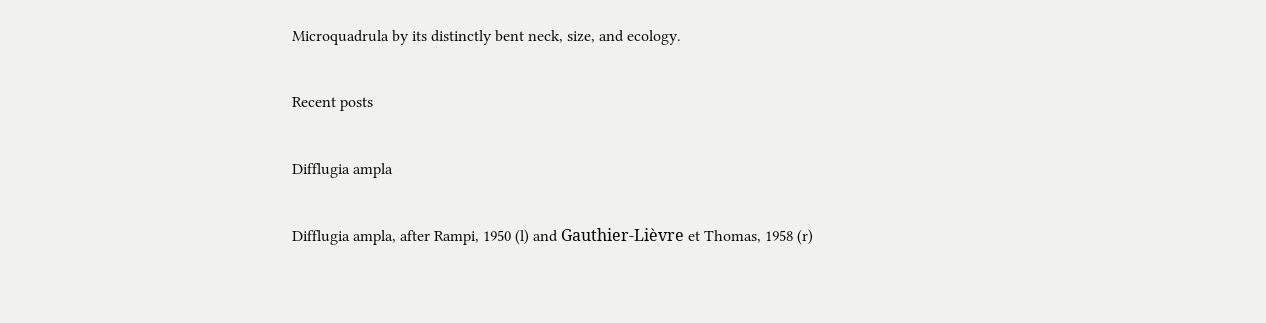Microquadrula by its distinctly bent neck, size, and ecology.

Recent posts

Difflugia ampla

Difflugia ampla, after Rampi, 1950 (l) and Gauthier-Lièvre et Thomas, 1958 (r)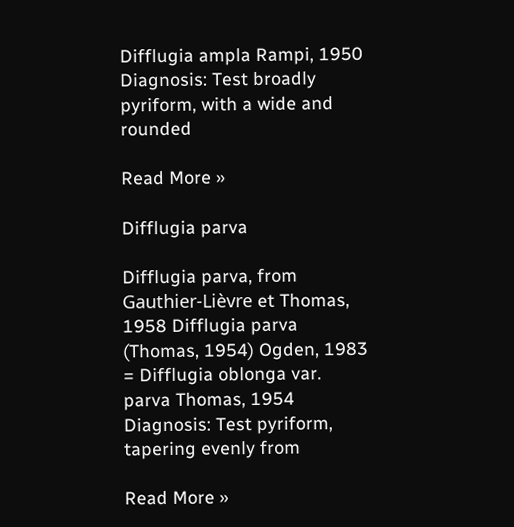Difflugia ampla Rampi, 1950 Diagnosis: Test broadly pyriform, with a wide and rounded

Read More »

Difflugia parva

Difflugia parva, from Gauthier-Lièvre et Thomas, 1958 Difflugia parva  (Thomas, 1954) Ogden, 1983 = Difflugia oblonga var. parva Thomas, 1954 Diagnosis: Test pyriform, tapering evenly from

Read More »